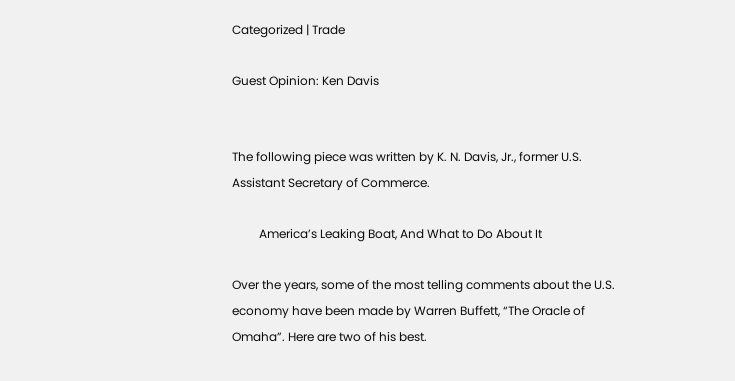Categorized | Trade

Guest Opinion: Ken Davis


The following piece was written by K. N. Davis, Jr., former U.S. Assistant Secretary of Commerce.

         America’s Leaking Boat, And What to Do About It

Over the years, some of the most telling comments about the U.S. economy have been made by Warren Buffett, “The Oracle of Omaha”. Here are two of his best.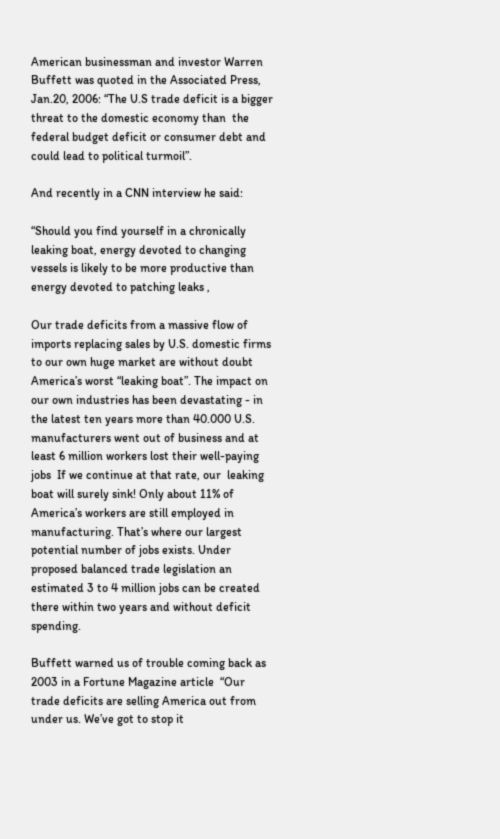American businessman and investor Warren Buffett was quoted in the Associated Press, Jan.20, 2006: “The U.S trade deficit is a bigger threat to the domestic economy than  the federal budget deficit or consumer debt and could lead to political turmoil”.

And recently in a CNN interview he said:

“Should you find yourself in a chronically leaking boat, energy devoted to changing vessels is likely to be more productive than energy devoted to patching leaks ,

Our trade deficits from a massive flow of imports replacing sales by U.S. domestic firms to our own huge market are without doubt America’s worst “leaking boat”. The impact on our own industries has been devastating - in the latest ten years more than 40.000 U.S.  manufacturers went out of business and at least 6 million workers lost their well-paying  jobs  If we continue at that rate, our  leaking boat will surely sink! Only about 11% of America’s workers are still employed in manufacturing. That’s where our largest  potential number of jobs exists. Under proposed balanced trade legislation an estimated 3 to 4 million jobs can be created  there within two years and without deficit spending.

Buffett warned us of trouble coming back as 2003 in a Fortune Magazine article  “Our trade deficits are selling America out from under us. We’ve got to stop it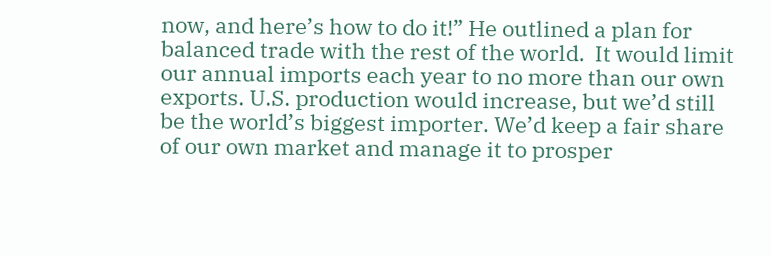now, and here’s how to do it!” He outlined a plan for balanced trade with the rest of the world.  It would limit our annual imports each year to no more than our own exports. U.S. production would increase, but we’d still be the world’s biggest importer. We’d keep a fair share of our own market and manage it to prosper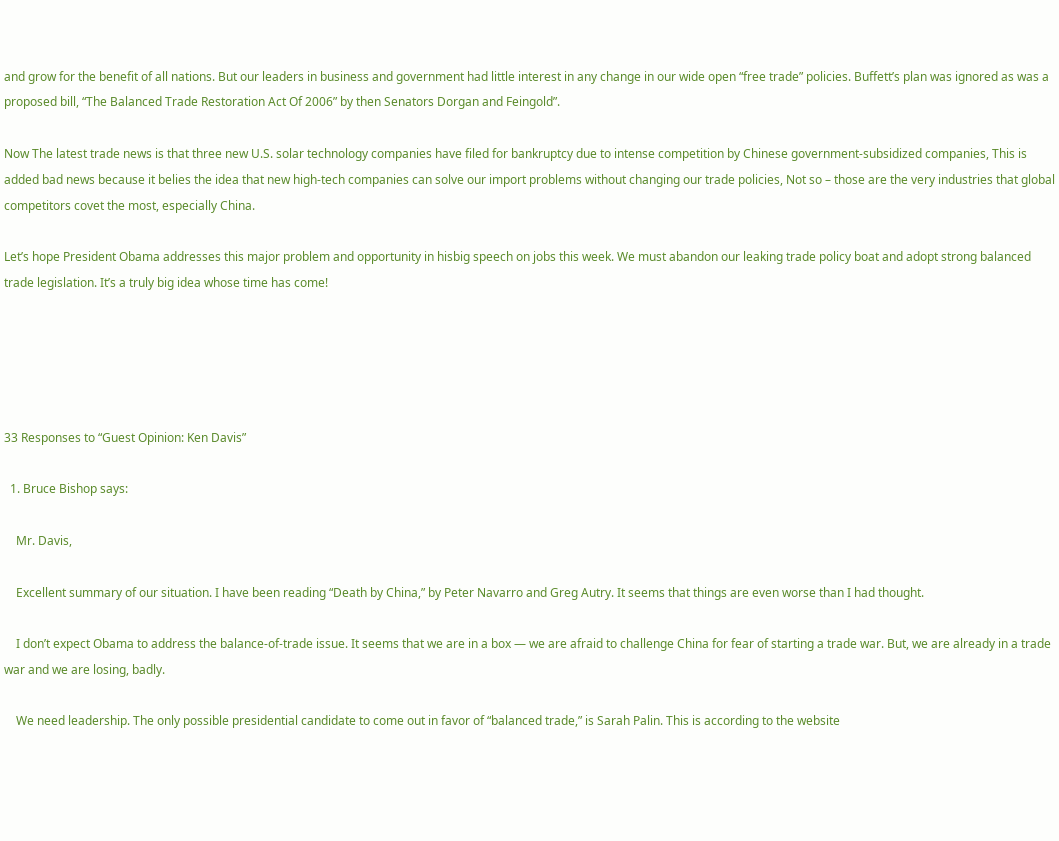and grow for the benefit of all nations. But our leaders in business and government had little interest in any change in our wide open “free trade” policies. Buffett’s plan was ignored as was a proposed bill, “The Balanced Trade Restoration Act Of 2006” by then Senators Dorgan and Feingold”.

Now The latest trade news is that three new U.S. solar technology companies have filed for bankruptcy due to intense competition by Chinese government-subsidized companies, This is added bad news because it belies the idea that new high-tech companies can solve our import problems without changing our trade policies, Not so – those are the very industries that global competitors covet the most, especially China.

Let’s hope President Obama addresses this major problem and opportunity in hisbig speech on jobs this week. We must abandon our leaking trade policy boat and adopt strong balanced trade legislation. It’s a truly big idea whose time has come!





33 Responses to “Guest Opinion: Ken Davis”

  1. Bruce Bishop says:

    Mr. Davis,

    Excellent summary of our situation. I have been reading “Death by China,” by Peter Navarro and Greg Autry. It seems that things are even worse than I had thought.

    I don’t expect Obama to address the balance-of-trade issue. It seems that we are in a box — we are afraid to challenge China for fear of starting a trade war. But, we are already in a trade war and we are losing, badly.

    We need leadership. The only possible presidential candidate to come out in favor of “balanced trade,” is Sarah Palin. This is according to the website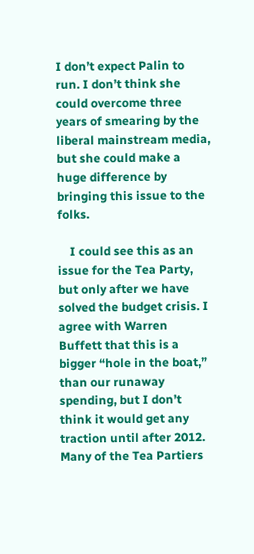I don’t expect Palin to run. I don’t think she could overcome three years of smearing by the liberal mainstream media, but she could make a huge difference by bringing this issue to the folks.

    I could see this as an issue for the Tea Party, but only after we have solved the budget crisis. I agree with Warren Buffett that this is a bigger “hole in the boat,” than our runaway spending, but I don’t think it would get any traction until after 2012. Many of the Tea Partiers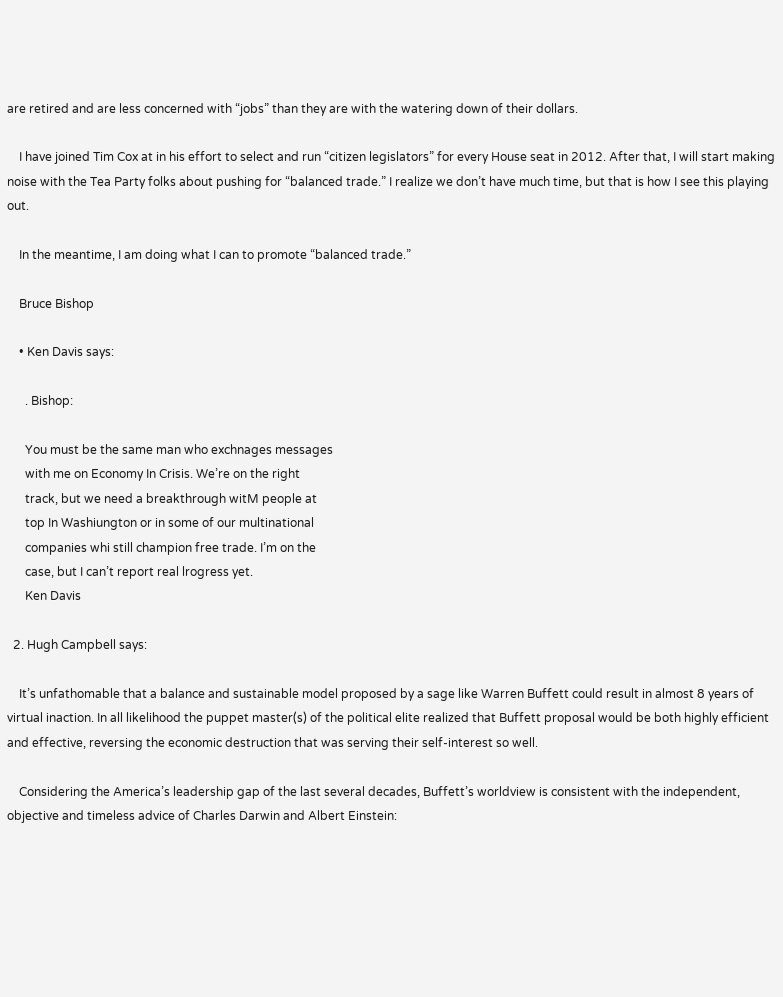are retired and are less concerned with “jobs” than they are with the watering down of their dollars.

    I have joined Tim Cox at in his effort to select and run “citizen legislators” for every House seat in 2012. After that, I will start making noise with the Tea Party folks about pushing for “balanced trade.” I realize we don’t have much time, but that is how I see this playing out.

    In the meantime, I am doing what I can to promote “balanced trade.”

    Bruce Bishop

    • Ken Davis says:

      . Bishop:

      You must be the same man who exchnages messages
      with me on Economy In Crisis. We’re on the right
      track, but we need a breakthrough witM people at
      top In Washiungton or in some of our multinational
      companies whi still champion free trade. I’m on the
      case, but I can’t report real lrogress yet.
      Ken Davis

  2. Hugh Campbell says:

    It’s unfathomable that a balance and sustainable model proposed by a sage like Warren Buffett could result in almost 8 years of virtual inaction. In all likelihood the puppet master(s) of the political elite realized that Buffett proposal would be both highly efficient and effective, reversing the economic destruction that was serving their self-interest so well.

    Considering the America’s leadership gap of the last several decades, Buffett’s worldview is consistent with the independent, objective and timeless advice of Charles Darwin and Albert Einstein: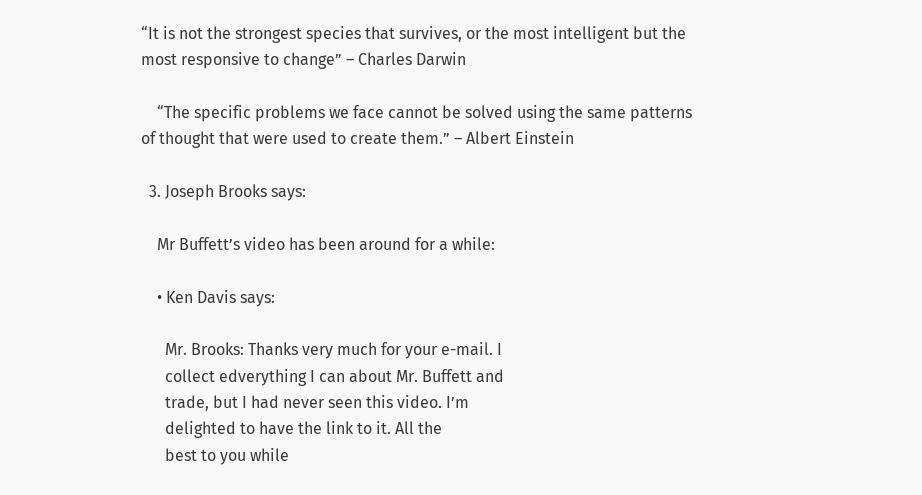“It is not the strongest species that survives, or the most intelligent but the most responsive to change” – Charles Darwin

    “The specific problems we face cannot be solved using the same patterns of thought that were used to create them.” – Albert Einstein

  3. Joseph Brooks says:

    Mr Buffett’s video has been around for a while:

    • Ken Davis says:

      Mr. Brooks: Thanks very much for your e-mail. I
      collect edverything I can about Mr. Buffett and
      trade, but I had never seen this video. I’m
      delighted to have the link to it. All the
      best to you while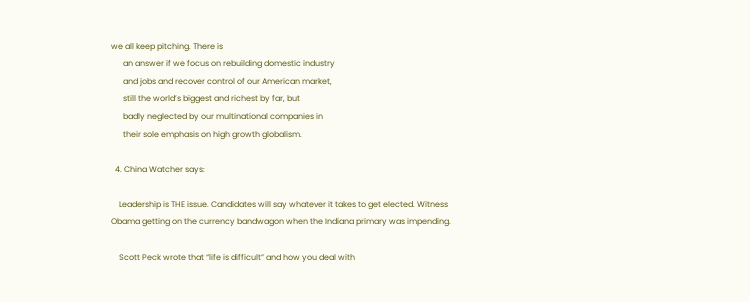we all keep pitching. There is
      an answer if we focus on rebuilding domestic industry
      and jobs and recover control of our American market,
      still the world’s biggest and richest by far, but
      badly neglected by our multinational companies in
      their sole emphasis on high growth globalism.

  4. China Watcher says:

    Leadership is THE issue. Candidates will say whatever it takes to get elected. Witness Obama getting on the currency bandwagon when the Indiana primary was impending.

    Scott Peck wrote that “life is difficult” and how you deal with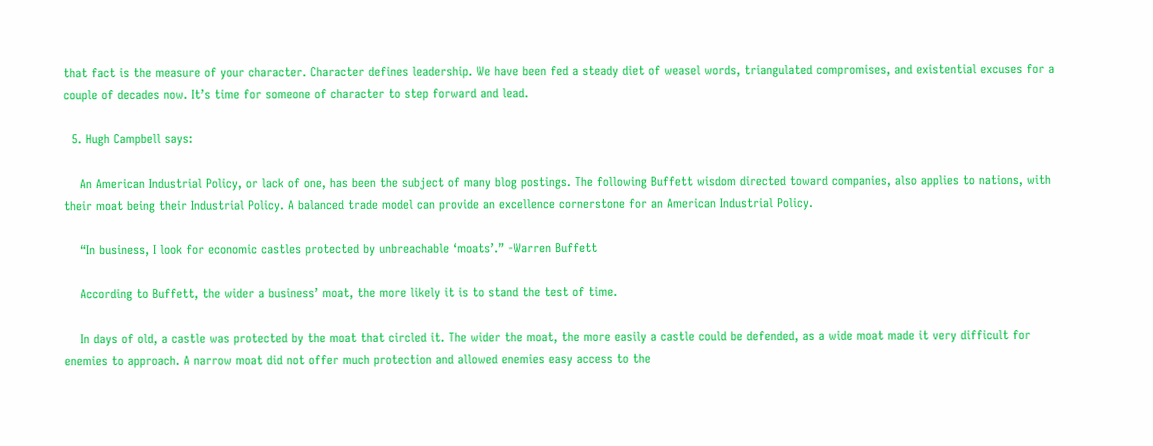that fact is the measure of your character. Character defines leadership. We have been fed a steady diet of weasel words, triangulated compromises, and existential excuses for a couple of decades now. It’s time for someone of character to step forward and lead.

  5. Hugh Campbell says:

    An American Industrial Policy, or lack of one, has been the subject of many blog postings. The following Buffett wisdom directed toward companies, also applies to nations, with their moat being their Industrial Policy. A balanced trade model can provide an excellence cornerstone for an American Industrial Policy.

    “In business, I look for economic castles protected by unbreachable ‘moats’.” -Warren Buffett

    According to Buffett, the wider a business’ moat, the more likely it is to stand the test of time.

    In days of old, a castle was protected by the moat that circled it. The wider the moat, the more easily a castle could be defended, as a wide moat made it very difficult for enemies to approach. A narrow moat did not offer much protection and allowed enemies easy access to the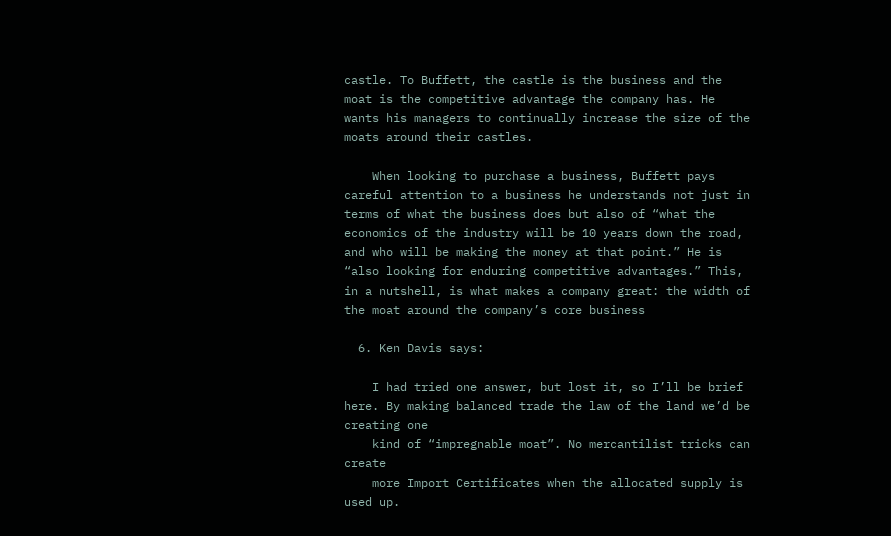castle. To Buffett, the castle is the business and the moat is the competitive advantage the company has. He wants his managers to continually increase the size of the moats around their castles.

    When looking to purchase a business, Buffett pays careful attention to a business he understands not just in terms of what the business does but also of “what the economics of the industry will be 10 years down the road, and who will be making the money at that point.” He is “also looking for enduring competitive advantages.” This, in a nutshell, is what makes a company great: the width of the moat around the company’s core business

  6. Ken Davis says:

    I had tried one answer, but lost it, so I’ll be brief here. By making balanced trade the law of the land we’d be creating one
    kind of “impregnable moat”. No mercantilist tricks can create
    more Import Certificates when the allocated supply is used up.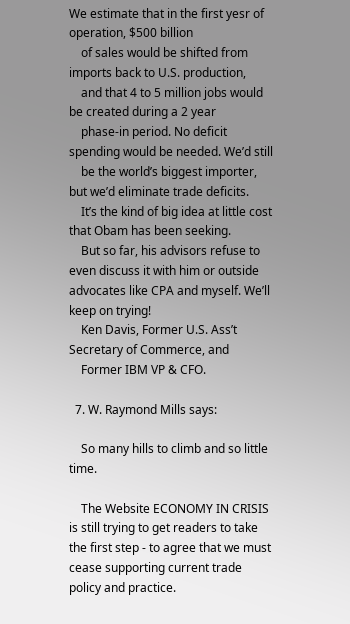We estimate that in the first yesr of operation, $500 billion
    of sales would be shifted from imports back to U.S. production,
    and that 4 to 5 million jobs would be created during a 2 year
    phase-in period. No deficit spending would be needed. We’d still
    be the world’s biggest importer, but we’d eliminate trade deficits.
    It’s the kind of big idea at little cost that Obam has been seeking.
    But so far, his advisors refuse to even discuss it with him or outside advocates like CPA and myself. We’ll keep on trying!
    Ken Davis, Former U.S. Ass’t Secretary of Commerce, and
    Former IBM VP & CFO.

  7. W. Raymond Mills says:

    So many hills to climb and so little time.

    The Website ECONOMY IN CRISIS is still trying to get readers to take the first step - to agree that we must cease supporting current trade policy and practice.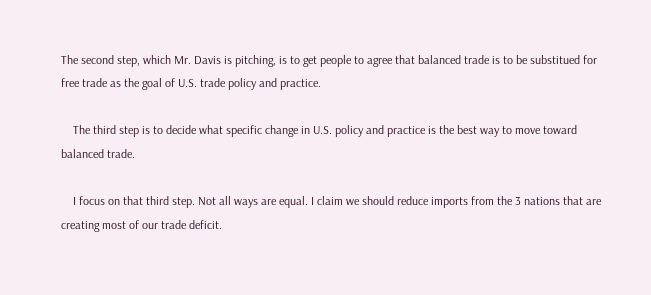The second step, which Mr. Davis is pitching, is to get people to agree that balanced trade is to be substitued for free trade as the goal of U.S. trade policy and practice.

    The third step is to decide what specific change in U.S. policy and practice is the best way to move toward balanced trade.

    I focus on that third step. Not all ways are equal. I claim we should reduce imports from the 3 nations that are creating most of our trade deficit.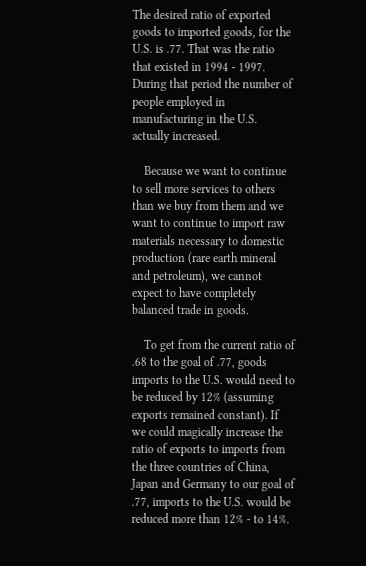The desired ratio of exported goods to imported goods, for the U.S. is .77. That was the ratio that existed in 1994 - 1997. During that period the number of people employed in manufacturing in the U.S. actually increased.

    Because we want to continue to sell more services to others than we buy from them and we want to continue to import raw materials necessary to domestic production (rare earth mineral and petroleum), we cannot expect to have completely balanced trade in goods.

    To get from the current ratio of .68 to the goal of .77, goods imports to the U.S. would need to be reduced by 12% (assuming exports remained constant). If we could magically increase the ratio of exports to imports from the three countries of China, Japan and Germany to our goal of .77, imports to the U.S. would be reduced more than 12% - to 14%.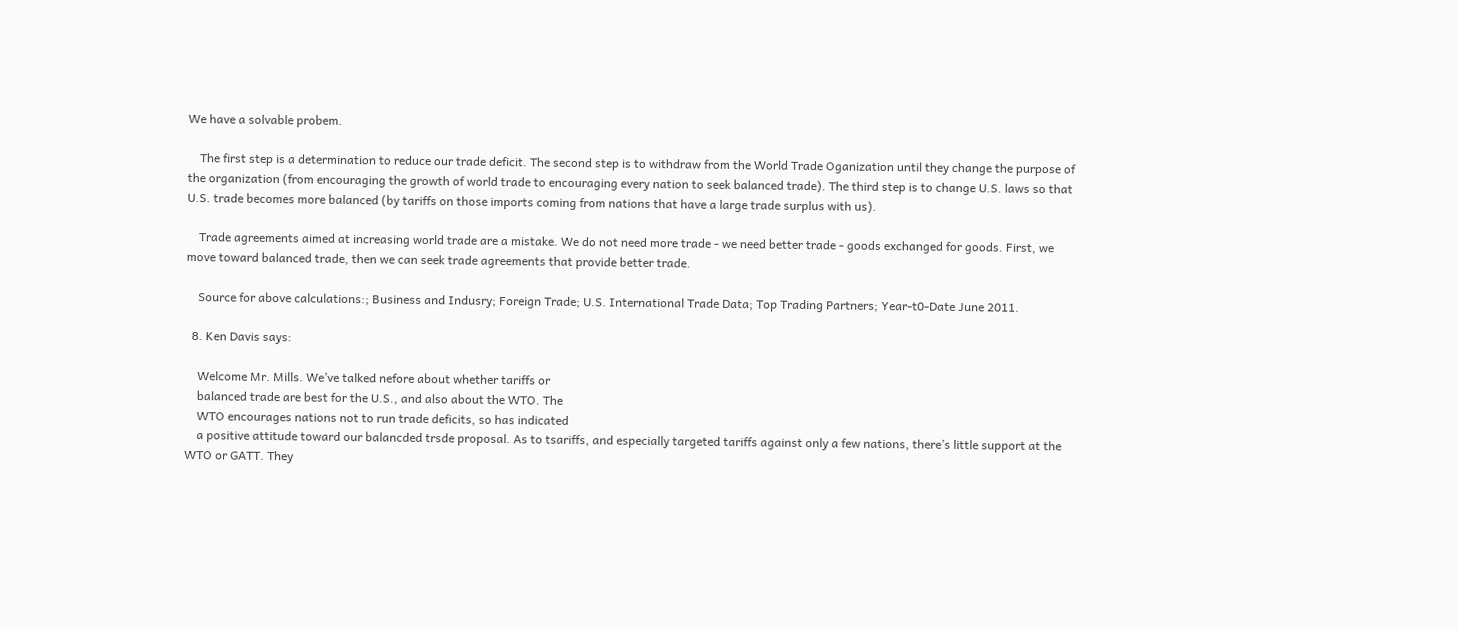We have a solvable probem.

    The first step is a determination to reduce our trade deficit. The second step is to withdraw from the World Trade Oganization until they change the purpose of the organization (from encouraging the growth of world trade to encouraging every nation to seek balanced trade). The third step is to change U.S. laws so that U.S. trade becomes more balanced (by tariffs on those imports coming from nations that have a large trade surplus with us).

    Trade agreements aimed at increasing world trade are a mistake. We do not need more trade - we need better trade - goods exchanged for goods. First, we move toward balanced trade, then we can seek trade agreements that provide better trade.

    Source for above calculations:; Business and Indusry; Foreign Trade; U.S. International Trade Data; Top Trading Partners; Year-t0-Date June 2011.

  8. Ken Davis says:

    Welcome Mr. Mills. We’ve talked nefore about whether tariffs or
    balanced trade are best for the U.S., and also about the WTO. The
    WTO encourages nations not to run trade deficits, so has indicated
    a positive attitude toward our balancded trsde proposal. As to tsariffs, and especially targeted tariffs against only a few nations, there’s little support at the WTO or GATT. They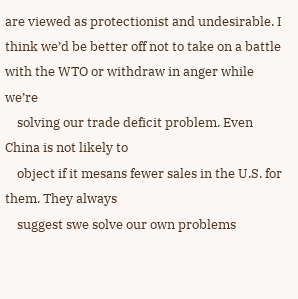are viewed as protectionist and undesirable. I think we’d be better off not to take on a battle with the WTO or withdraw in anger while we’re
    solving our trade deficit problem. Even China is not likely to
    object if it mesans fewer sales in the U.S. for them. They always
    suggest swe solve our own problems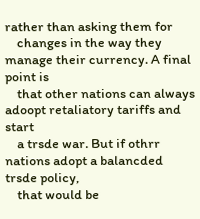rather than asking them for
    changes in the way they manage their currency. A final point is
    that other nations can always adoopt retaliatory tariffs and start
    a trsde war. But if othrr nations adopt a balancded trsde policy,
    that would be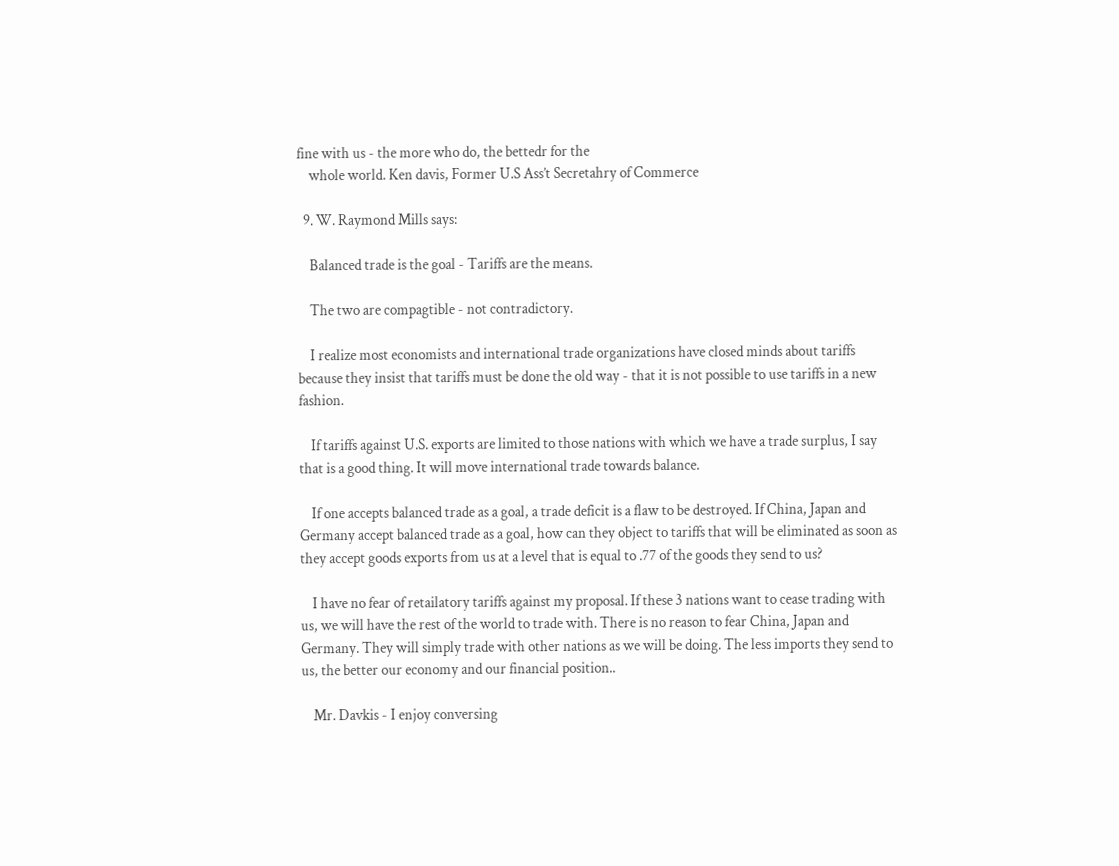fine with us - the more who do, the bettedr for the
    whole world. Ken davis, Former U.S Ass’t Secretahry of Commerce

  9. W. Raymond Mills says:

    Balanced trade is the goal - Tariffs are the means.

    The two are compagtible - not contradictory.

    I realize most economists and international trade organizations have closed minds about tariffs because they insist that tariffs must be done the old way - that it is not possible to use tariffs in a new fashion.

    If tariffs against U.S. exports are limited to those nations with which we have a trade surplus, I say that is a good thing. It will move international trade towards balance.

    If one accepts balanced trade as a goal, a trade deficit is a flaw to be destroyed. If China, Japan and Germany accept balanced trade as a goal, how can they object to tariffs that will be eliminated as soon as they accept goods exports from us at a level that is equal to .77 of the goods they send to us?

    I have no fear of retailatory tariffs against my proposal. If these 3 nations want to cease trading with us, we will have the rest of the world to trade with. There is no reason to fear China, Japan and Germany. They will simply trade with other nations as we will be doing. The less imports they send to us, the better our economy and our financial position..

    Mr. Davkis - I enjoy conversing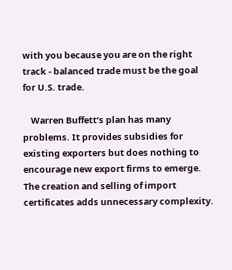with you because you are on the right track - balanced trade must be the goal for U.S. trade.

    Warren Buffett’s plan has many problems. It provides subsidies for existing exporters but does nothing to encourage new export firms to emerge. The creation and selling of import certificates adds unnecessary complexity.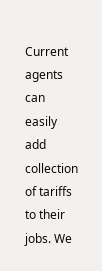Current agents can easily add collection of tariffs to their jobs. We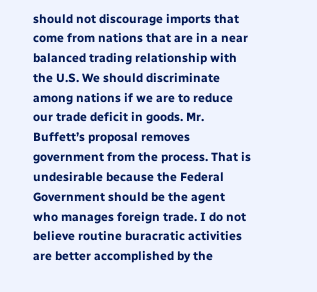should not discourage imports that come from nations that are in a near balanced trading relationship with the U.S. We should discriminate among nations if we are to reduce our trade deficit in goods. Mr. Buffett’s proposal removes government from the process. That is undesirable because the Federal Government should be the agent who manages foreign trade. I do not believe routine buracratic activities are better accomplished by the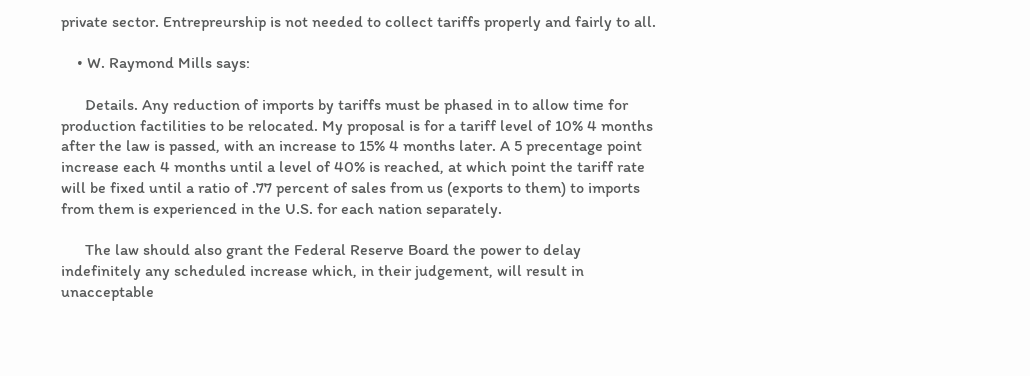private sector. Entrepreurship is not needed to collect tariffs properly and fairly to all.

    • W. Raymond Mills says:

      Details. Any reduction of imports by tariffs must be phased in to allow time for production factilities to be relocated. My proposal is for a tariff level of 10% 4 months after the law is passed, with an increase to 15% 4 months later. A 5 precentage point increase each 4 months until a level of 40% is reached, at which point the tariff rate will be fixed until a ratio of .77 percent of sales from us (exports to them) to imports from them is experienced in the U.S. for each nation separately.

      The law should also grant the Federal Reserve Board the power to delay indefinitely any scheduled increase which, in their judgement, will result in unacceptable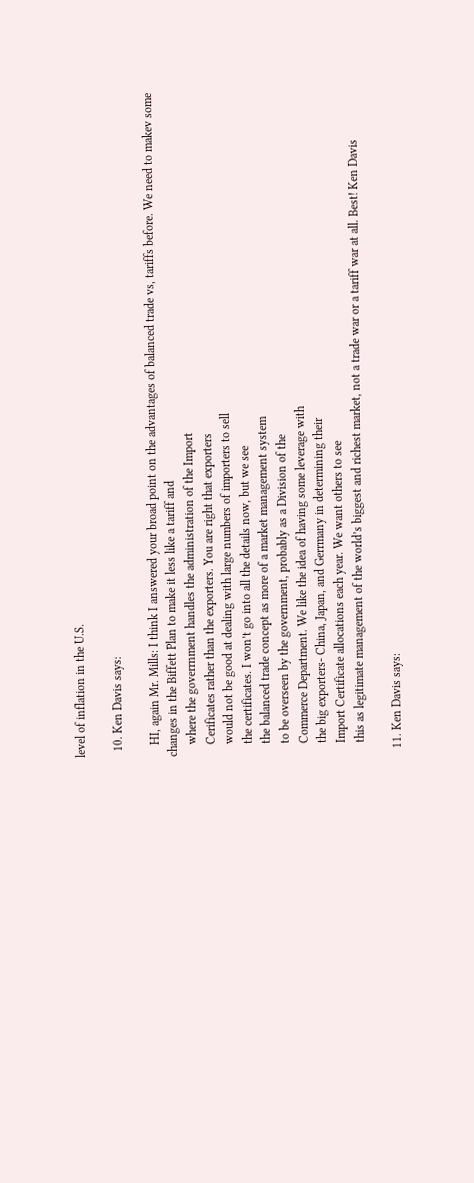level of inflation in the U.S.

  10. Ken Davis says:

    HI, again Mr. Mills: I think I answered your broad point on the advantages of balanced trade vs, tariffs before. We need to makev some changes in the Biffett Plan to make it less like a tariff and
    where the goverrnment handles the administration of the Import
    Cerificates rather than the exporters. You are right that exporters
    would not be good at dealing with large numbers of importers to sell
    the certificates. I won’t go into all the details now, but we see
    the balanced trade concept as more of a market management system
    to be overseen by the government, probably as a Division of the
    Commerce Department. We like the idea of having some leverage with
    the big exporters- China, Japan, and Gerrmany in determining their
    Import Certificate allocations each year. We want others to see
    this as legitimate management of the world’s biggest and richest market, not a trade war or a tariff war at all. Best! Ken Davis

  11. Ken Davis says: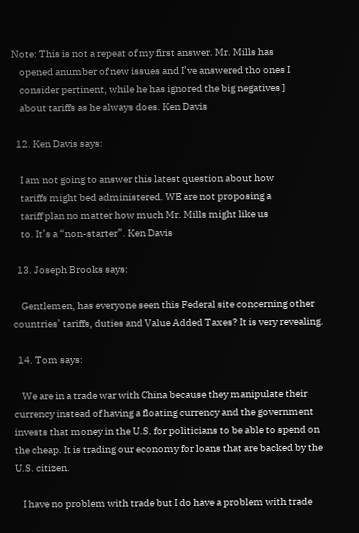Note: This is not a repeat of my first answer. Mr. Mills has
    opened anumber of new issues and I’ve answered tho ones I
    consider pertinent, while he has ignored the big negatives ]
    about tariffs as he always does. Ken Davis

  12. Ken Davis says:

    I am not going to answer this latest question about how
    tariffs might bed administered. WE are not proposing a
    tariff plan no matter how much Mr. Mills might like us
    to. It’s a “non-starter”. Ken Davis

  13. Joseph Brooks says:

    Gentlemen, has everyone seen this Federal site concerning other countries’ tariffs, duties and Value Added Taxes? It is very revealing.

  14. Tom says:

    We are in a trade war with China because they manipulate their currency instead of having a floating currency and the government invests that money in the U.S. for politicians to be able to spend on the cheap. It is trading our economy for loans that are backed by the U.S. citizen.

    I have no problem with trade but I do have a problem with trade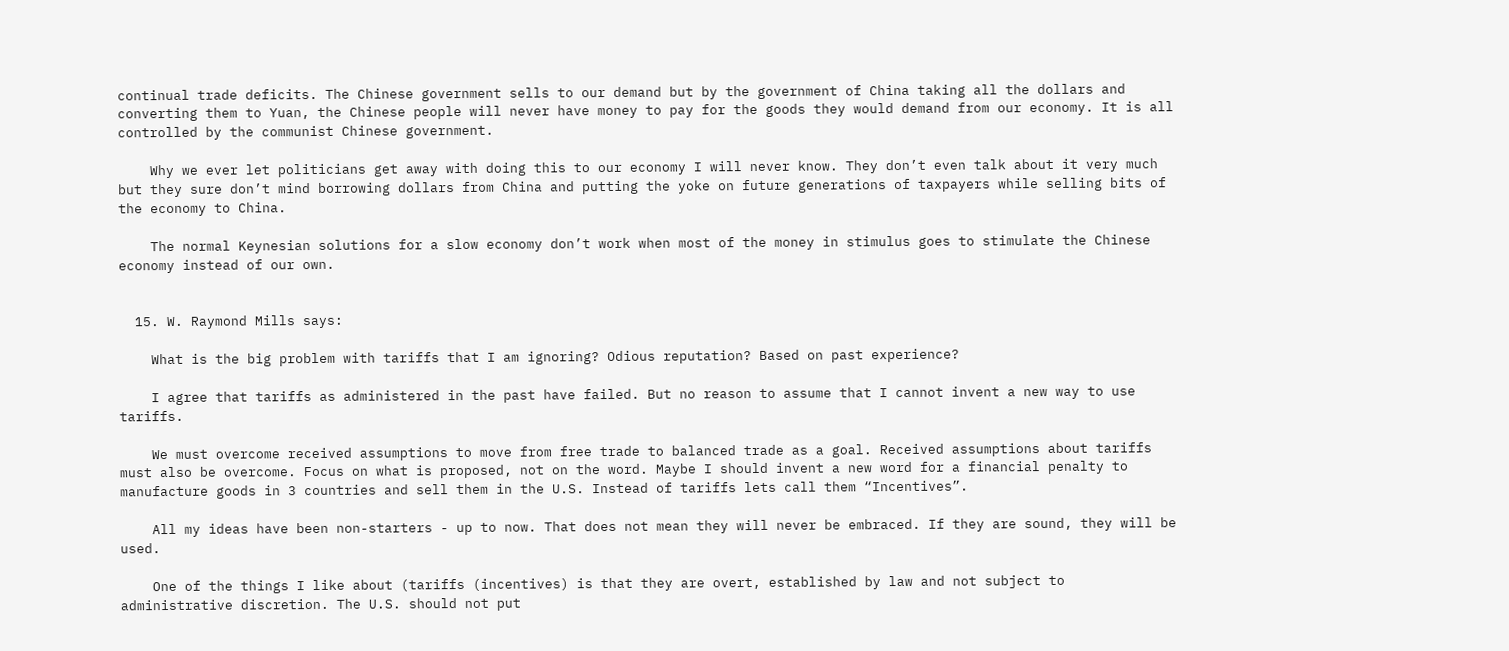continual trade deficits. The Chinese government sells to our demand but by the government of China taking all the dollars and converting them to Yuan, the Chinese people will never have money to pay for the goods they would demand from our economy. It is all controlled by the communist Chinese government.

    Why we ever let politicians get away with doing this to our economy I will never know. They don’t even talk about it very much but they sure don’t mind borrowing dollars from China and putting the yoke on future generations of taxpayers while selling bits of the economy to China.

    The normal Keynesian solutions for a slow economy don’t work when most of the money in stimulus goes to stimulate the Chinese economy instead of our own.


  15. W. Raymond Mills says:

    What is the big problem with tariffs that I am ignoring? Odious reputation? Based on past experience?

    I agree that tariffs as administered in the past have failed. But no reason to assume that I cannot invent a new way to use tariffs.

    We must overcome received assumptions to move from free trade to balanced trade as a goal. Received assumptions about tariffs must also be overcome. Focus on what is proposed, not on the word. Maybe I should invent a new word for a financial penalty to manufacture goods in 3 countries and sell them in the U.S. Instead of tariffs lets call them “Incentives”.

    All my ideas have been non-starters - up to now. That does not mean they will never be embraced. If they are sound, they will be used.

    One of the things I like about (tariffs (incentives) is that they are overt, established by law and not subject to administrative discretion. The U.S. should not put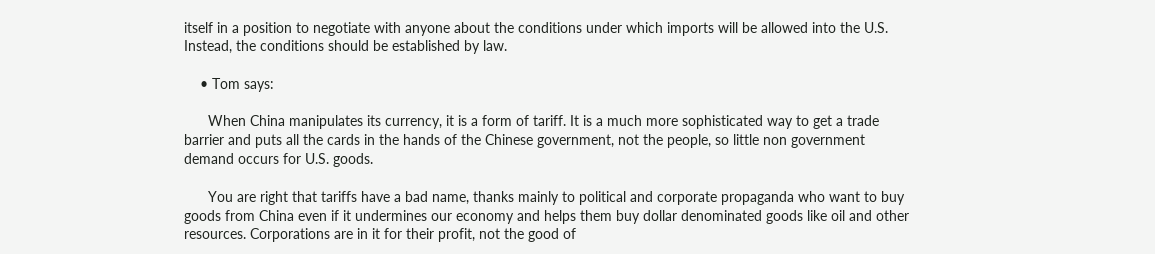itself in a position to negotiate with anyone about the conditions under which imports will be allowed into the U.S. Instead, the conditions should be established by law.

    • Tom says:

      When China manipulates its currency, it is a form of tariff. It is a much more sophisticated way to get a trade barrier and puts all the cards in the hands of the Chinese government, not the people, so little non government demand occurs for U.S. goods.

      You are right that tariffs have a bad name, thanks mainly to political and corporate propaganda who want to buy goods from China even if it undermines our economy and helps them buy dollar denominated goods like oil and other resources. Corporations are in it for their profit, not the good of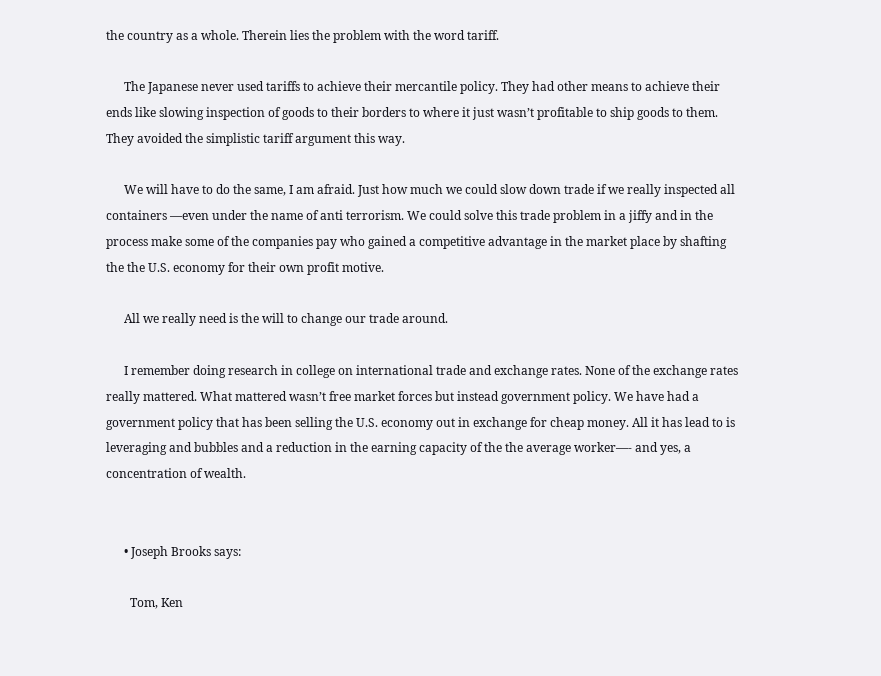the country as a whole. Therein lies the problem with the word tariff.

      The Japanese never used tariffs to achieve their mercantile policy. They had other means to achieve their ends like slowing inspection of goods to their borders to where it just wasn’t profitable to ship goods to them. They avoided the simplistic tariff argument this way.

      We will have to do the same, I am afraid. Just how much we could slow down trade if we really inspected all containers —even under the name of anti terrorism. We could solve this trade problem in a jiffy and in the process make some of the companies pay who gained a competitive advantage in the market place by shafting the the U.S. economy for their own profit motive.

      All we really need is the will to change our trade around.

      I remember doing research in college on international trade and exchange rates. None of the exchange rates really mattered. What mattered wasn’t free market forces but instead government policy. We have had a government policy that has been selling the U.S. economy out in exchange for cheap money. All it has lead to is leveraging and bubbles and a reduction in the earning capacity of the the average worker—- and yes, a concentration of wealth.


      • Joseph Brooks says:

        Tom, Ken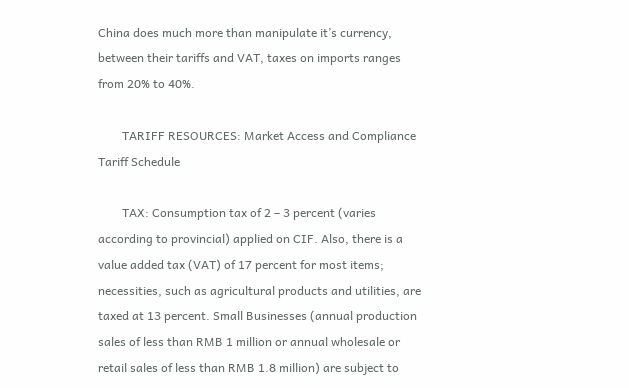China does much more than manipulate it’s currency, between their tariffs and VAT, taxes on imports ranges from 20% to 40%.

        TARIFF RESOURCES: Market Access and Compliance Tariff Schedule

        TAX: Consumption tax of 2 – 3 percent (varies according to provincial) applied on CIF. Also, there is a value added tax (VAT) of 17 percent for most items; necessities, such as agricultural products and utilities, are taxed at 13 percent. Small Businesses (annual production sales of less than RMB 1 million or annual wholesale or retail sales of less than RMB 1.8 million) are subject to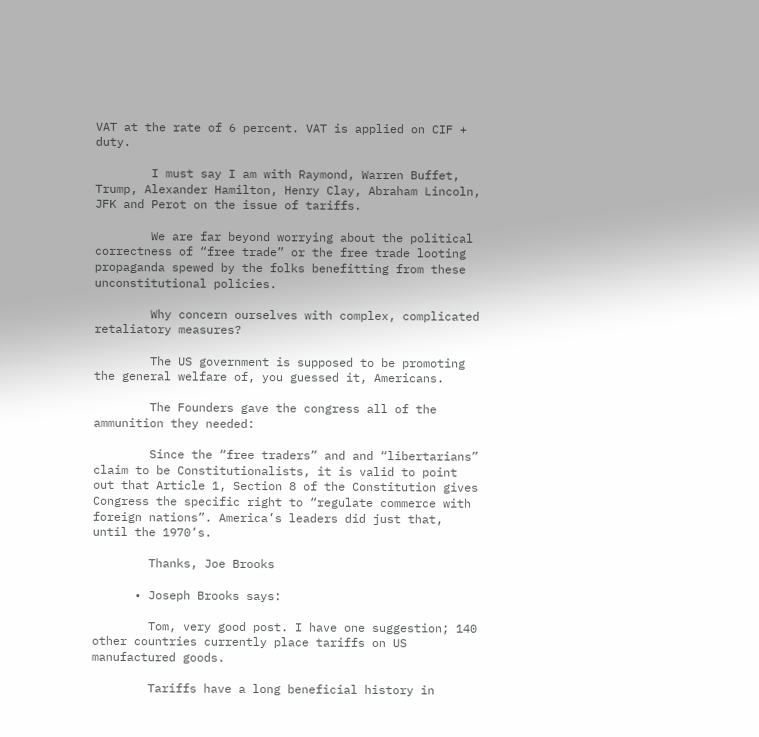VAT at the rate of 6 percent. VAT is applied on CIF + duty.

        I must say I am with Raymond, Warren Buffet, Trump, Alexander Hamilton, Henry Clay, Abraham Lincoln, JFK and Perot on the issue of tariffs.

        We are far beyond worrying about the political correctness of “free trade” or the free trade looting propaganda spewed by the folks benefitting from these unconstitutional policies.

        Why concern ourselves with complex, complicated retaliatory measures?

        The US government is supposed to be promoting the general welfare of, you guessed it, Americans.

        The Founders gave the congress all of the ammunition they needed:

        Since the “free traders” and and “libertarians” claim to be Constitutionalists, it is valid to point out that Article 1, Section 8 of the Constitution gives Congress the specific right to “regulate commerce with foreign nations”. America’s leaders did just that, until the 1970’s.

        Thanks, Joe Brooks

      • Joseph Brooks says:

        Tom, very good post. I have one suggestion; 140 other countries currently place tariffs on US manufactured goods.

        Tariffs have a long beneficial history in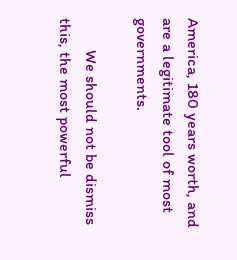America, 180 years worth, and are a legitimate tool of most governments.

        We should not be dismiss this, the most powerful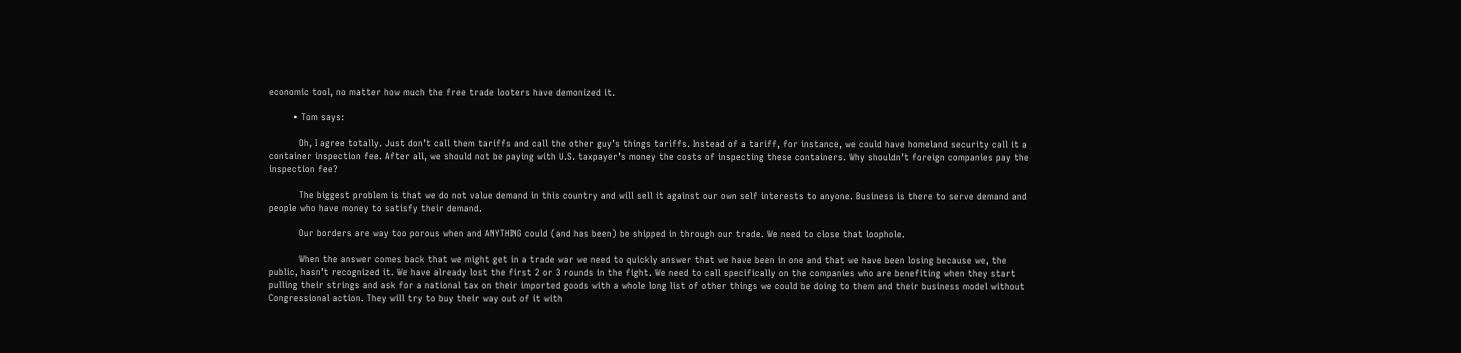economic tool, no matter how much the free trade looters have demonized it.

        • Tom says:

          Oh, I agree totally. Just don’t call them tariffs and call the other guy’s things tariffs. Instead of a tariff, for instance, we could have homeland security call it a container inspection fee. After all, we should not be paying with U.S. taxpayer’s money the costs of inspecting these containers. Why shouldn’t foreign companies pay the inspection fee?

          The biggest problem is that we do not value demand in this country and will sell it against our own self interests to anyone. Business is there to serve demand and people who have money to satisfy their demand.

          Our borders are way too porous when and ANYTHING could (and has been) be shipped in through our trade. We need to close that loophole.

          When the answer comes back that we might get in a trade war we need to quickly answer that we have been in one and that we have been losing because we, the public, hasn’t recognized it. We have already lost the first 2 or 3 rounds in the fight. We need to call specifically on the companies who are benefiting when they start pulling their strings and ask for a national tax on their imported goods with a whole long list of other things we could be doing to them and their business model without Congressional action. They will try to buy their way out of it with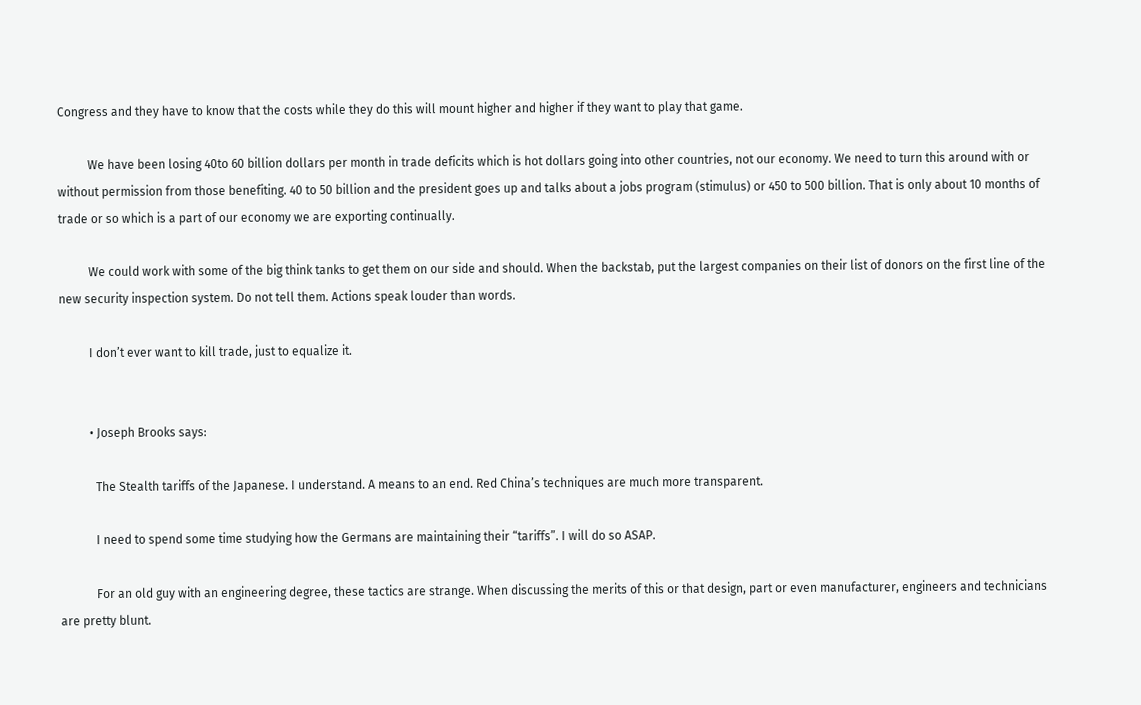Congress and they have to know that the costs while they do this will mount higher and higher if they want to play that game.

          We have been losing 40to 60 billion dollars per month in trade deficits which is hot dollars going into other countries, not our economy. We need to turn this around with or without permission from those benefiting. 40 to 50 billion and the president goes up and talks about a jobs program (stimulus) or 450 to 500 billion. That is only about 10 months of trade or so which is a part of our economy we are exporting continually.

          We could work with some of the big think tanks to get them on our side and should. When the backstab, put the largest companies on their list of donors on the first line of the new security inspection system. Do not tell them. Actions speak louder than words.

          I don’t ever want to kill trade, just to equalize it.


          • Joseph Brooks says:

            The Stealth tariffs of the Japanese. I understand. A means to an end. Red China’s techniques are much more transparent.

            I need to spend some time studying how the Germans are maintaining their “tariffs”. I will do so ASAP.

            For an old guy with an engineering degree, these tactics are strange. When discussing the merits of this or that design, part or even manufacturer, engineers and technicians are pretty blunt.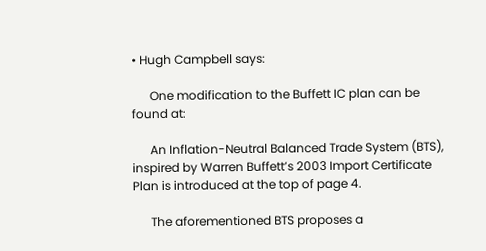• Hugh Campbell says:

      One modification to the Buffett IC plan can be found at:

      An Inflation-Neutral Balanced Trade System (BTS), inspired by Warren Buffett’s 2003 Import Certificate Plan is introduced at the top of page 4.

      The aforementioned BTS proposes a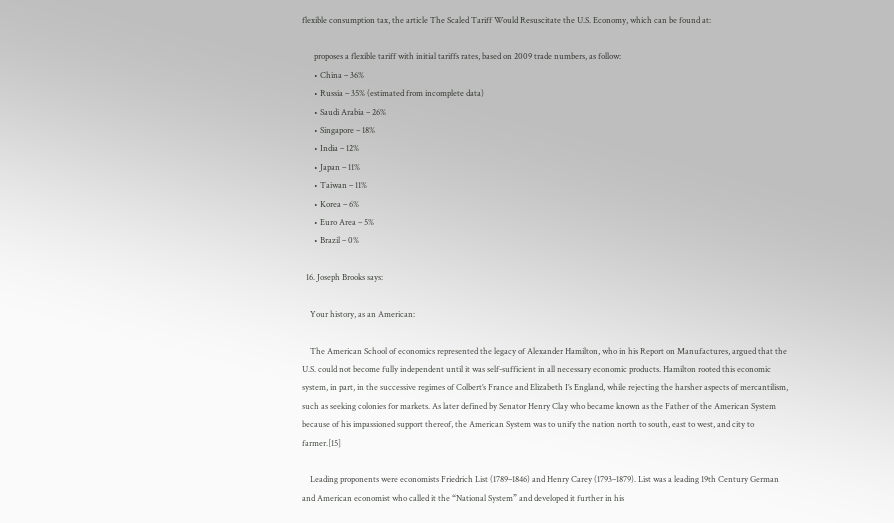flexible consumption tax, the article The Scaled Tariff Would Resuscitate the U.S. Economy, which can be found at:

      proposes a flexible tariff with initial tariffs rates, based on 2009 trade numbers, as follow:
      • China – 36%
      • Russia – 35% (estimated from incomplete data)
      • Saudi Arabia – 26%
      • Singapore – 18%
      • India – 12%
      • Japan – 11%
      • Taiwan – 11%
      • Korea – 6%
      • Euro Area – 5%
      • Brazil – 0%

  16. Joseph Brooks says:

    Your history, as an American:

    The American School of economics represented the legacy of Alexander Hamilton, who in his Report on Manufactures, argued that the U.S. could not become fully independent until it was self-sufficient in all necessary economic products. Hamilton rooted this economic system, in part, in the successive regimes of Colbert’s France and Elizabeth I’s England, while rejecting the harsher aspects of mercantilism, such as seeking colonies for markets. As later defined by Senator Henry Clay who became known as the Father of the American System because of his impassioned support thereof, the American System was to unify the nation north to south, east to west, and city to farmer.[15]

    Leading proponents were economists Friedrich List (1789–1846) and Henry Carey (1793–1879). List was a leading 19th Century German and American economist who called it the “National System” and developed it further in his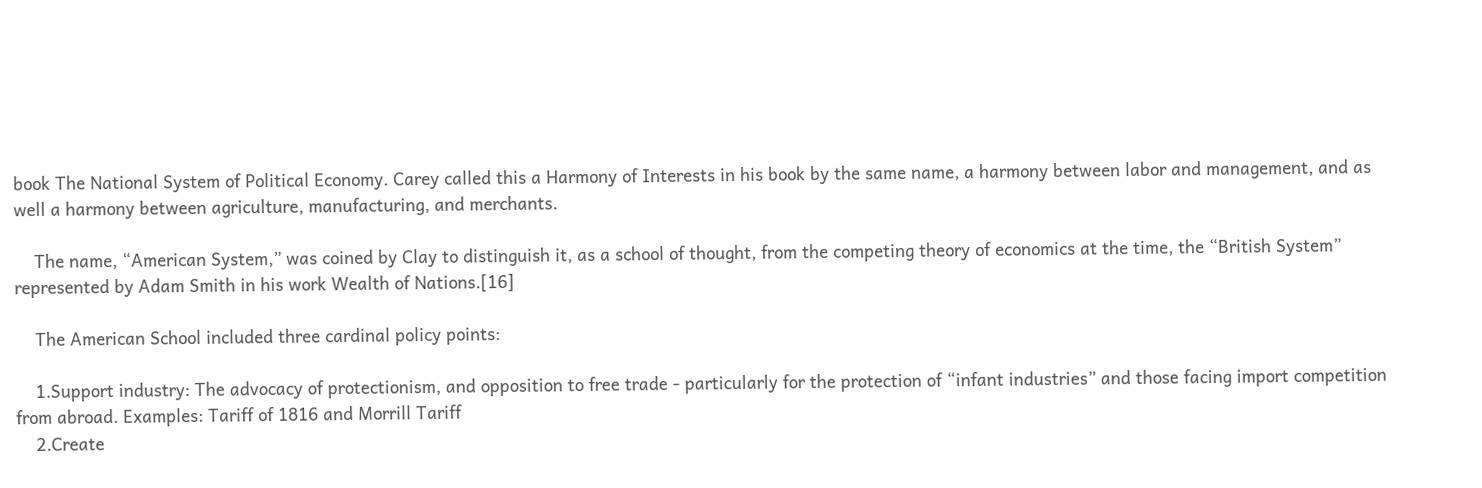book The National System of Political Economy. Carey called this a Harmony of Interests in his book by the same name, a harmony between labor and management, and as well a harmony between agriculture, manufacturing, and merchants.

    The name, “American System,” was coined by Clay to distinguish it, as a school of thought, from the competing theory of economics at the time, the “British System” represented by Adam Smith in his work Wealth of Nations.[16]

    The American School included three cardinal policy points:

    1.Support industry: The advocacy of protectionism, and opposition to free trade - particularly for the protection of “infant industries” and those facing import competition from abroad. Examples: Tariff of 1816 and Morrill Tariff
    2.Create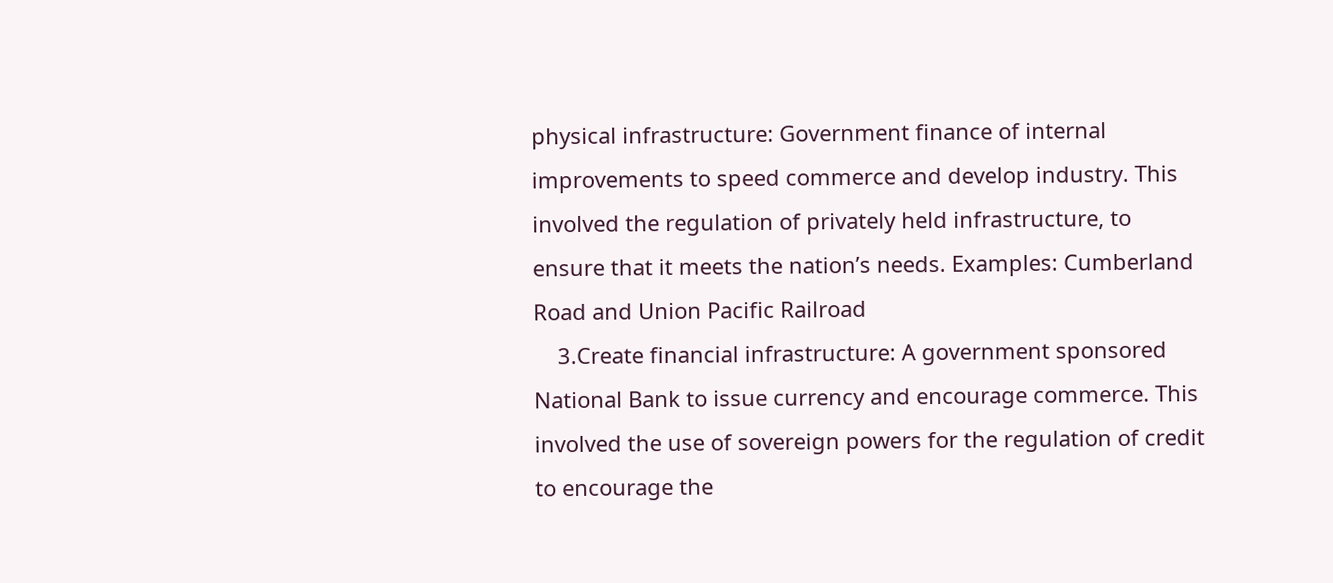physical infrastructure: Government finance of internal improvements to speed commerce and develop industry. This involved the regulation of privately held infrastructure, to ensure that it meets the nation’s needs. Examples: Cumberland Road and Union Pacific Railroad
    3.Create financial infrastructure: A government sponsored National Bank to issue currency and encourage commerce. This involved the use of sovereign powers for the regulation of credit to encourage the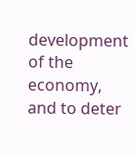development of the economy, and to deter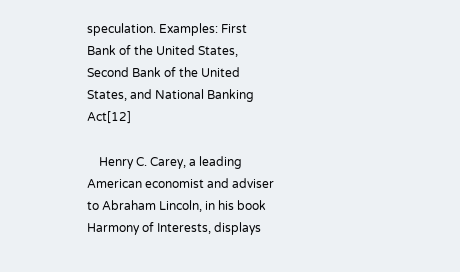speculation. Examples: First Bank of the United States, Second Bank of the United States, and National Banking Act[12]

    Henry C. Carey, a leading American economist and adviser to Abraham Lincoln, in his book Harmony of Interests, displays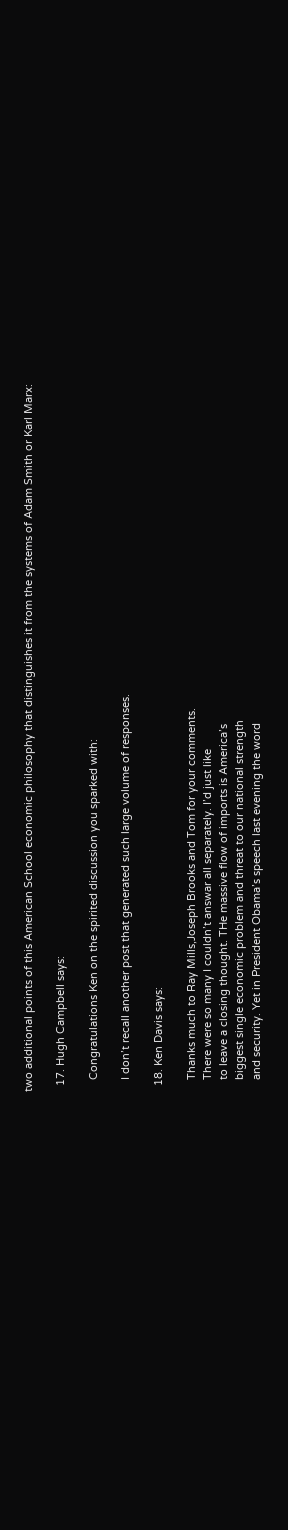two additional points of this American School economic philosophy that distinguishes it from the systems of Adam Smith or Karl Marx:

  17. Hugh Campbell says:

    Congratulations Ken on the spirited discussion you sparked with:

    I don’t recall another post that generated such large volume of responses.

  18. Ken Davis says:

    Thanks much to Ray Mills,Joseph Brooks and Tom for your comments.
    There were so many I couldn’t answar all separately. I’d just like
    to leave a closing thought. THe massive flow of imports is America’s
    biggest single economic problem and threat to our national strength
    and security. Yet in President Obama’s speech last evening the word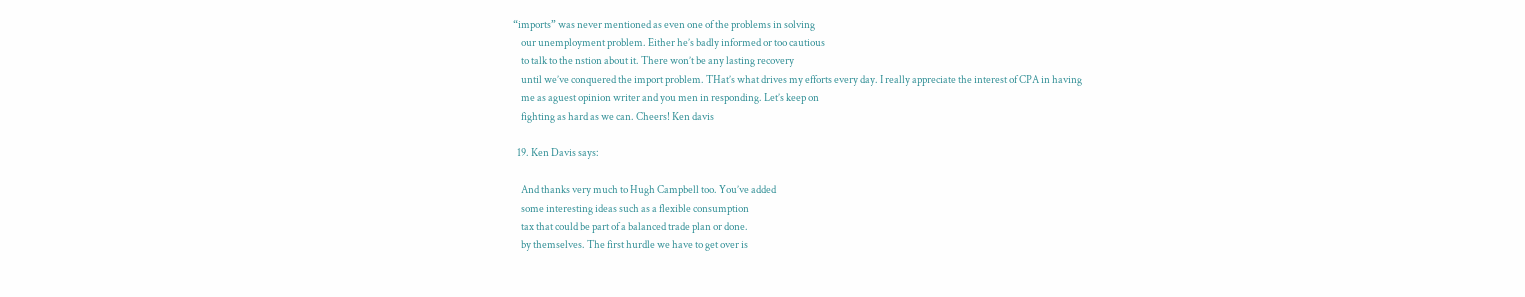“imports” was never mentioned as even one of the problems in solving
    our unemployment problem. Either he’s badly informed or too cautious
    to talk to the nstion about it. There won’t be any lasting recovery
    until we’ve conquered the import problem. THat’s what drives my efforts every day. I really appreciate the interest of CPA in having
    me as aguest opinion writer and you men in responding. Let’s keep on
    fighting as hard as we can. Cheers! Ken davis

  19. Ken Davis says:

    And thanks very much to Hugh Campbell too. You’ve added
    some interesting ideas such as a flexible consumption
    tax that could be part of a balanced trade plan or done.
    by themselves. The first hurdle we have to get over is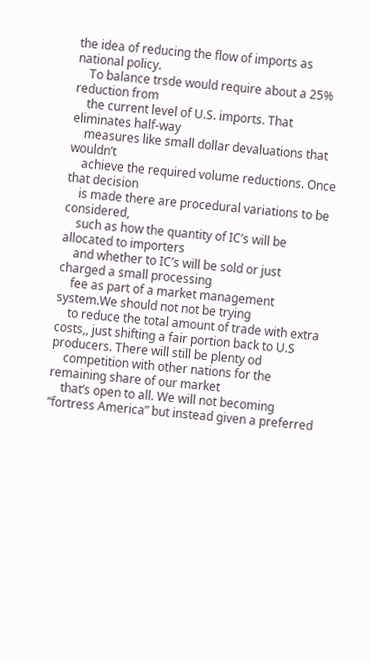the idea of reducing the flow of imports as national policy.
    To balance trsde would require about a 25% reduction from
    the current level of U.S. imports. That eliminates half-way
    measures like small dollar devaluations that wouldn’t
    achieve the required volume reductions. Once that decision
    is made there are procedural variations to be considered,
    such as how the quantity of IC’s will be allocated to importers
    and whether to IC’s will be sold or just charged a small processing
    fee as part of a market management system.We should not not be trying
    to reduce the total amount of trade with extra costs,, just shifting a fair portion back to U.S producers. There will still be plenty od
    competition with other nations for the remaining share of our market
    that’s open to all. We will not becoming “fortress America” but instead given a preferred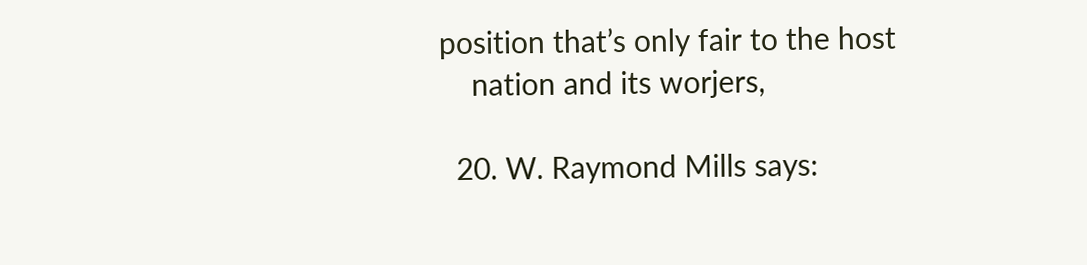position that’s only fair to the host
    nation and its worjers,

  20. W. Raymond Mills says: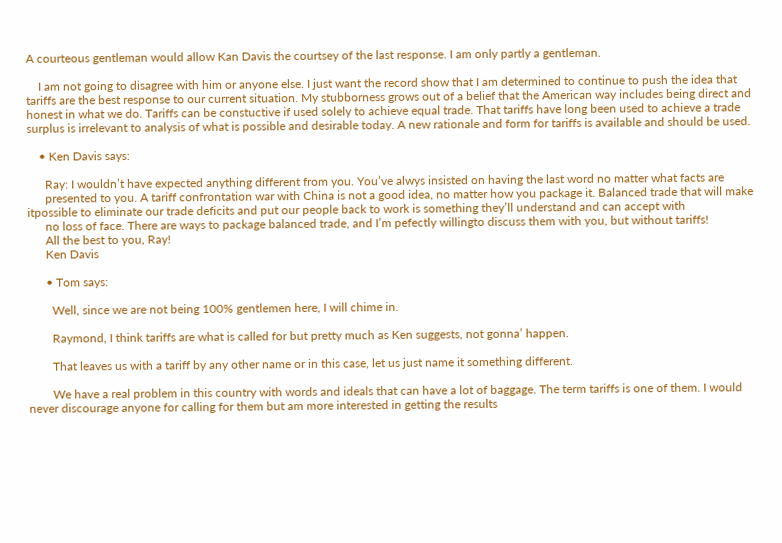A courteous gentleman would allow Kan Davis the courtsey of the last response. I am only partly a gentleman.

    I am not going to disagree with him or anyone else. I just want the record show that I am determined to continue to push the idea that tariffs are the best response to our current situation. My stubborness grows out of a belief that the American way includes being direct and honest in what we do. Tariffs can be constuctive if used solely to achieve equal trade. That tariffs have long been used to achieve a trade surplus is irrelevant to analysis of what is possible and desirable today. A new rationale and form for tariffs is available and should be used.

    • Ken Davis says:

      Ray: I wouldn’t have expected anything different from you. You’ve alwys insisted on having the last word no matter what facts are
      presented to you. A tariff confrontation war with China is not a good idea, no matter how you package it. Balanced trade that will make itpossible to eliminate our trade deficits and put our people back to work is something they’ll understand and can accept with
      no loss of face. There are ways to package balanced trade, and I’m pefectly willingto discuss them with you, but without tariffs!
      All the best to you, Ray!
      Ken Davis

      • Tom says:

        Well, since we are not being 100% gentlemen here, I will chime in.

        Raymond, I think tariffs are what is called for but pretty much as Ken suggests, not gonna’ happen.

        That leaves us with a tariff by any other name or in this case, let us just name it something different.

        We have a real problem in this country with words and ideals that can have a lot of baggage. The term tariffs is one of them. I would never discourage anyone for calling for them but am more interested in getting the results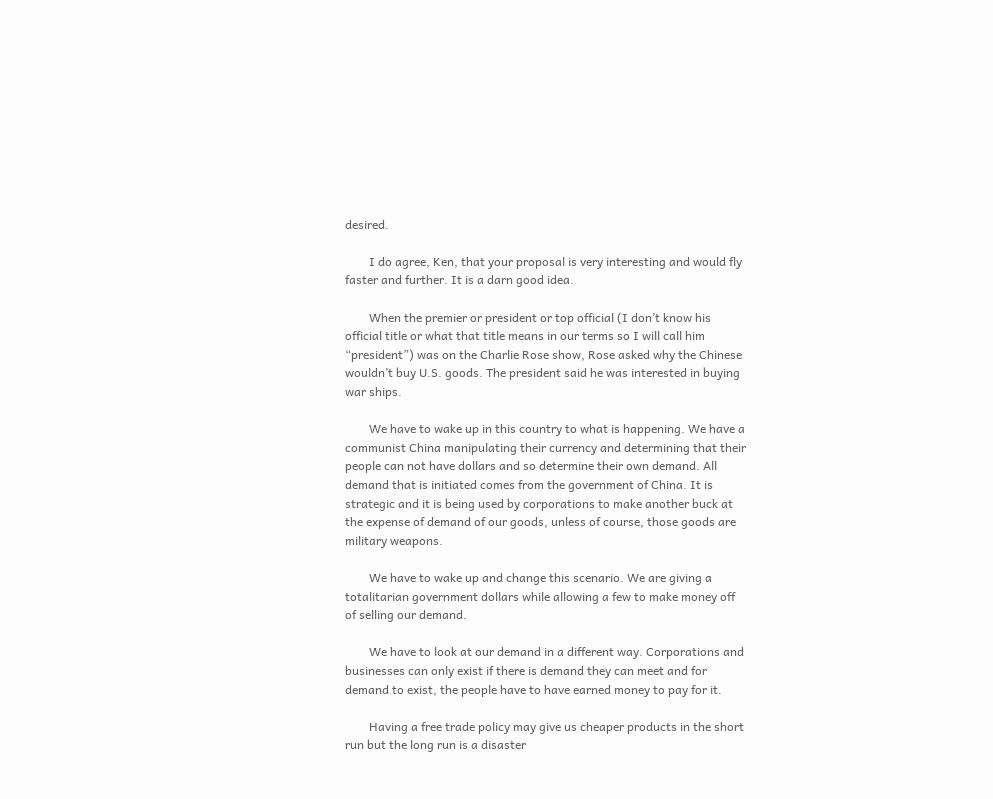desired.

        I do agree, Ken, that your proposal is very interesting and would fly faster and further. It is a darn good idea.

        When the premier or president or top official (I don’t know his official title or what that title means in our terms so I will call him “president”) was on the Charlie Rose show, Rose asked why the Chinese wouldn’t buy U.S. goods. The president said he was interested in buying war ships.

        We have to wake up in this country to what is happening. We have a communist China manipulating their currency and determining that their people can not have dollars and so determine their own demand. All demand that is initiated comes from the government of China. It is strategic and it is being used by corporations to make another buck at the expense of demand of our goods, unless of course, those goods are military weapons.

        We have to wake up and change this scenario. We are giving a totalitarian government dollars while allowing a few to make money off of selling our demand.

        We have to look at our demand in a different way. Corporations and businesses can only exist if there is demand they can meet and for demand to exist, the people have to have earned money to pay for it.

        Having a free trade policy may give us cheaper products in the short run but the long run is a disaster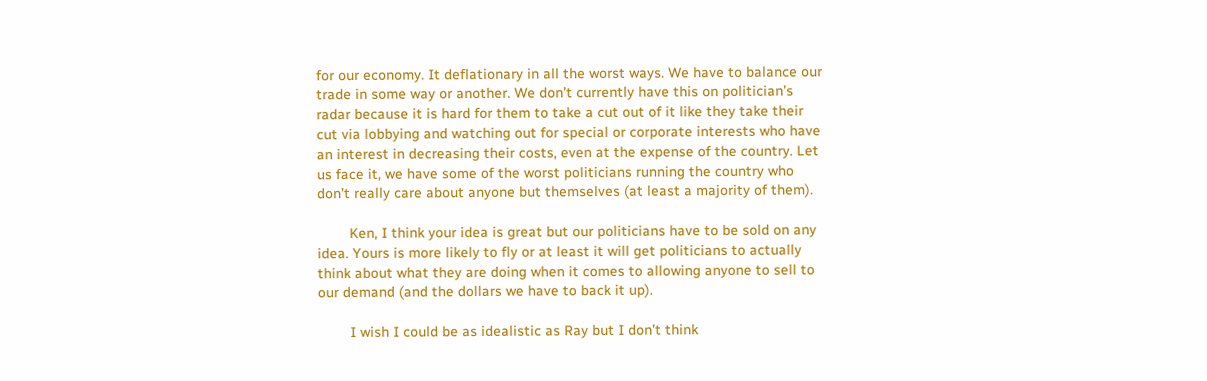for our economy. It deflationary in all the worst ways. We have to balance our trade in some way or another. We don’t currently have this on politician’s radar because it is hard for them to take a cut out of it like they take their cut via lobbying and watching out for special or corporate interests who have an interest in decreasing their costs, even at the expense of the country. Let us face it, we have some of the worst politicians running the country who don’t really care about anyone but themselves (at least a majority of them).

        Ken, I think your idea is great but our politicians have to be sold on any idea. Yours is more likely to fly or at least it will get politicians to actually think about what they are doing when it comes to allowing anyone to sell to our demand (and the dollars we have to back it up).

        I wish I could be as idealistic as Ray but I don’t think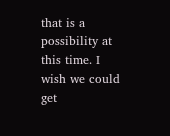that is a possibility at this time. I wish we could get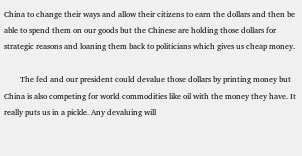China to change their ways and allow their citizens to earn the dollars and then be able to spend them on our goods but the Chinese are holding those dollars for strategic reasons and loaning them back to politicians which gives us cheap money.

        The fed and our president could devalue those dollars by printing money but China is also competing for world commodities like oil with the money they have. It really puts us in a pickle. Any devaluing will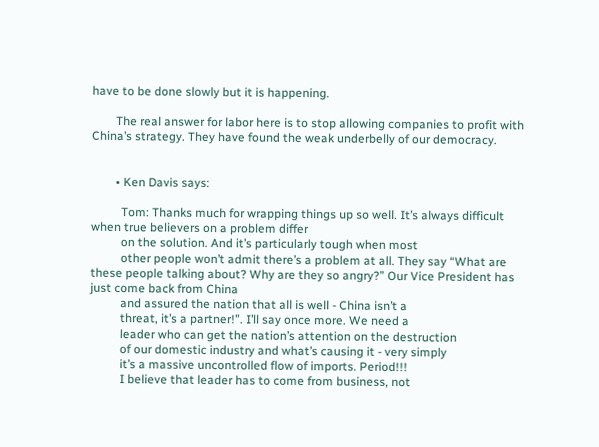have to be done slowly but it is happening.

        The real answer for labor here is to stop allowing companies to profit with China’s strategy. They have found the weak underbelly of our democracy.


        • Ken Davis says:

          Tom: Thanks much for wrapping things up so well. It’s always difficult when true believers on a problem differ
          on the solution. And it’s particularly tough when most
          other people won’t admit there’s a problem at all. They say “What are these people talking about? Why are they so angry?” Our Vice President has just come back from China
          and assured the nation that all is well - China isn’t a
          threat, it’s a partner!”. I’ll say once more. We need a
          leader who can get the nation’s attention on the destruction
          of our domestic industry and what’s causing it - very simply
          it’s a massive uncontrolled flow of imports. Period!!!
          I believe that leader has to come from business, not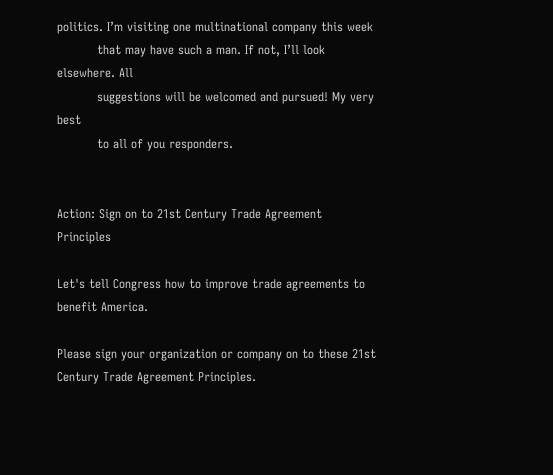politics. I’m visiting one multinational company this week
          that may have such a man. If not, I’ll look elsewhere. All
          suggestions will be welcomed and pursued! My very best
          to all of you responders.


Action: Sign on to 21st Century Trade Agreement Principles

Let's tell Congress how to improve trade agreements to benefit America.

Please sign your organization or company on to these 21st Century Trade Agreement Principles.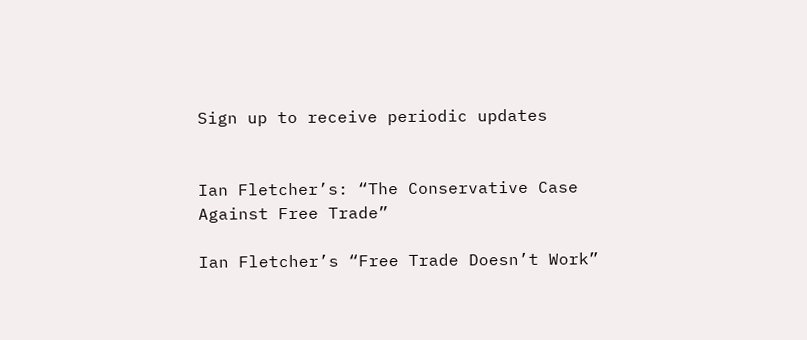Sign up to receive periodic updates


Ian Fletcher’s: “The Conservative Case Against Free Trade”

Ian Fletcher’s “Free Trade Doesn’t Work”